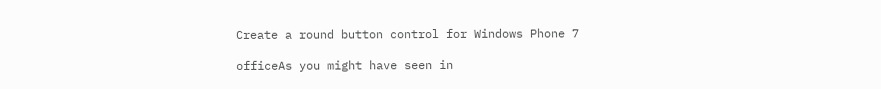Create a round button control for Windows Phone 7

officeAs you might have seen in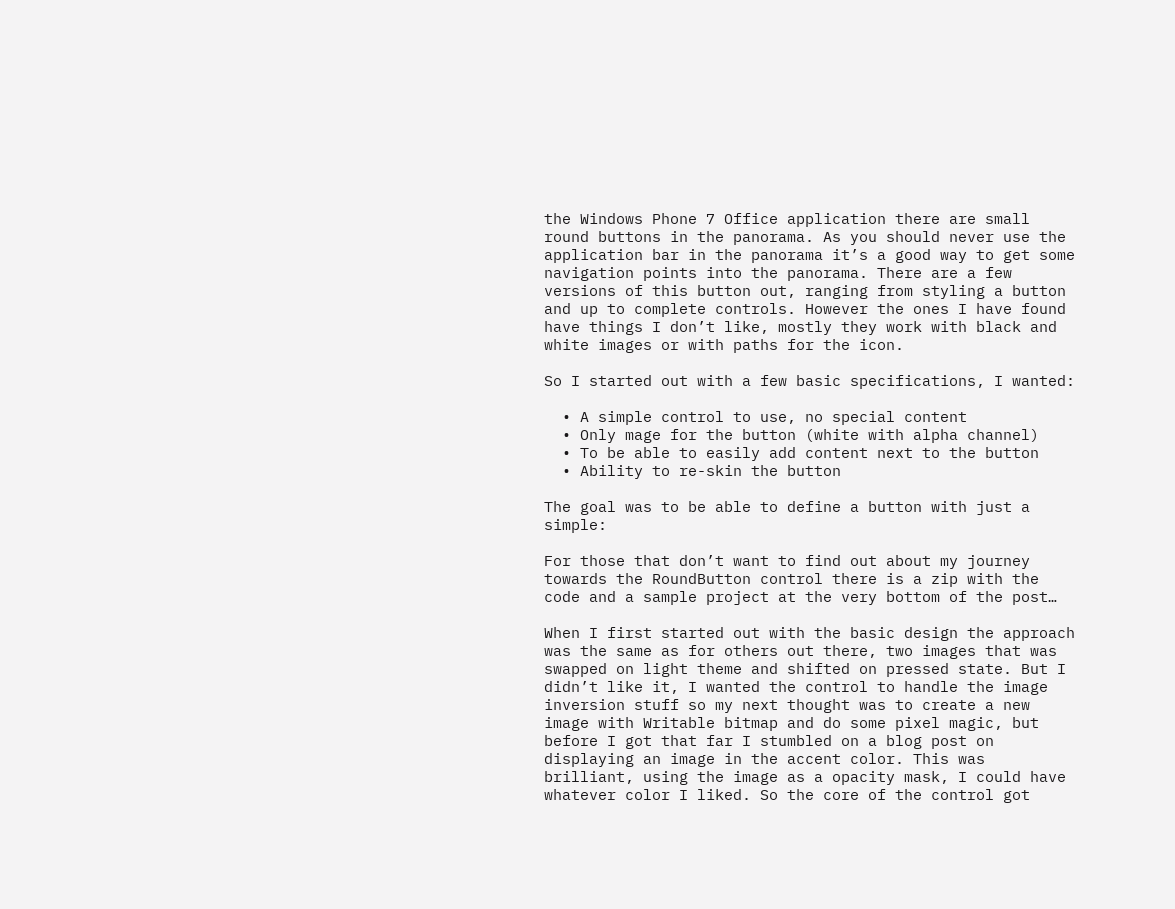the Windows Phone 7 Office application there are small round buttons in the panorama. As you should never use the application bar in the panorama it’s a good way to get some navigation points into the panorama. There are a few versions of this button out, ranging from styling a button and up to complete controls. However the ones I have found have things I don’t like, mostly they work with black and white images or with paths for the icon.

So I started out with a few basic specifications, I wanted:

  • A simple control to use, no special content
  • Only mage for the button (white with alpha channel)
  • To be able to easily add content next to the button
  • Ability to re-skin the button

The goal was to be able to define a button with just a simple:

For those that don’t want to find out about my journey towards the RoundButton control there is a zip with the code and a sample project at the very bottom of the post…

When I first started out with the basic design the approach was the same as for others out there, two images that was swapped on light theme and shifted on pressed state. But I didn’t like it, I wanted the control to handle the image inversion stuff so my next thought was to create a new image with Writable bitmap and do some pixel magic, but before I got that far I stumbled on a blog post on displaying an image in the accent color. This was brilliant, using the image as a opacity mask, I could have whatever color I liked. So the core of the control got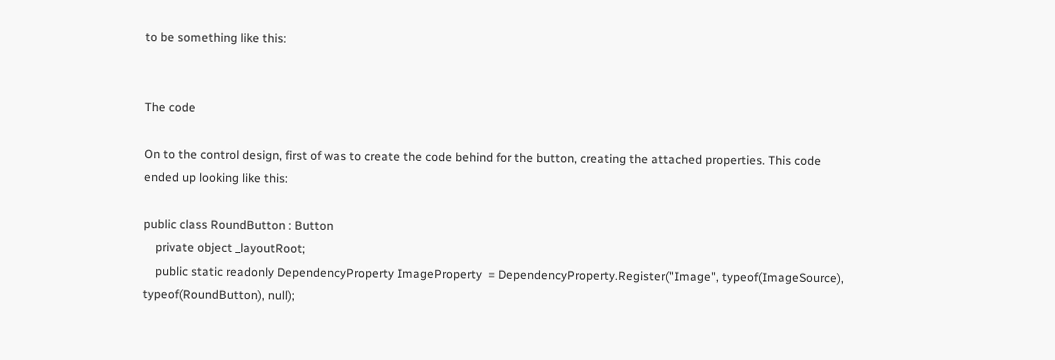to be something like this:


The code

On to the control design, first of was to create the code behind for the button, creating the attached properties. This code ended up looking like this:

public class RoundButton : Button
    private object _layoutRoot;
    public static readonly DependencyProperty ImageProperty  = DependencyProperty.Register("Image", typeof(ImageSource), typeof(RoundButton), null);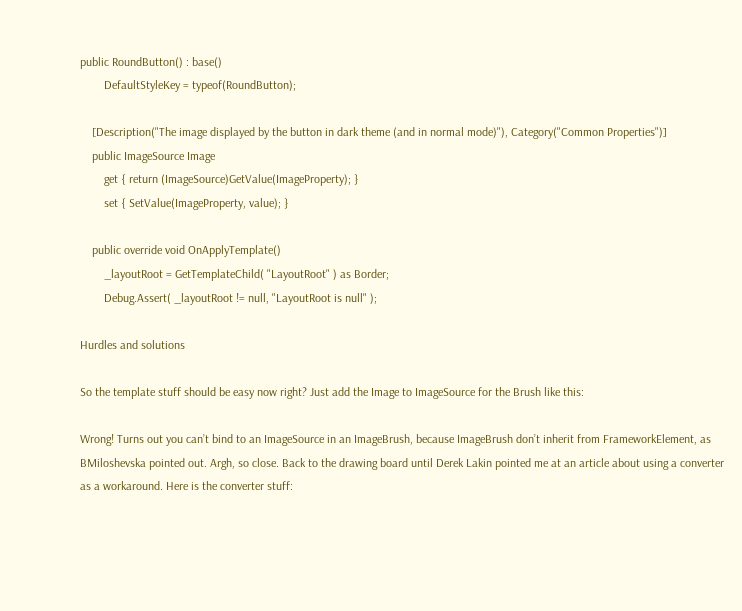public RoundButton() : base()
        DefaultStyleKey = typeof(RoundButton);

    [Description("The image displayed by the button in dark theme (and in normal mode)"), Category("Common Properties")]
    public ImageSource Image
        get { return (ImageSource)GetValue(ImageProperty); }
        set { SetValue(ImageProperty, value); }

    public override void OnApplyTemplate()
        _layoutRoot = GetTemplateChild( "LayoutRoot" ) as Border;
        Debug.Assert( _layoutRoot != null, "LayoutRoot is null" );

Hurdles and solutions

So the template stuff should be easy now right? Just add the Image to ImageSource for the Brush like this:

Wrong! Turns out you can’t bind to an ImageSource in an ImageBrush, because ImageBrush don’t inherit from FrameworkElement, as BMiloshevska pointed out. Argh, so close. Back to the drawing board until Derek Lakin pointed me at an article about using a converter as a workaround. Here is the converter stuff: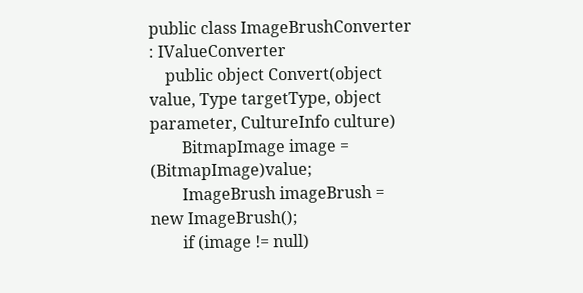public class ImageBrushConverter : IValueConverter
    public object Convert(object value, Type targetType, object parameter, CultureInfo culture)
        BitmapImage image = (BitmapImage)value;
        ImageBrush imageBrush = new ImageBrush();
        if (image != null)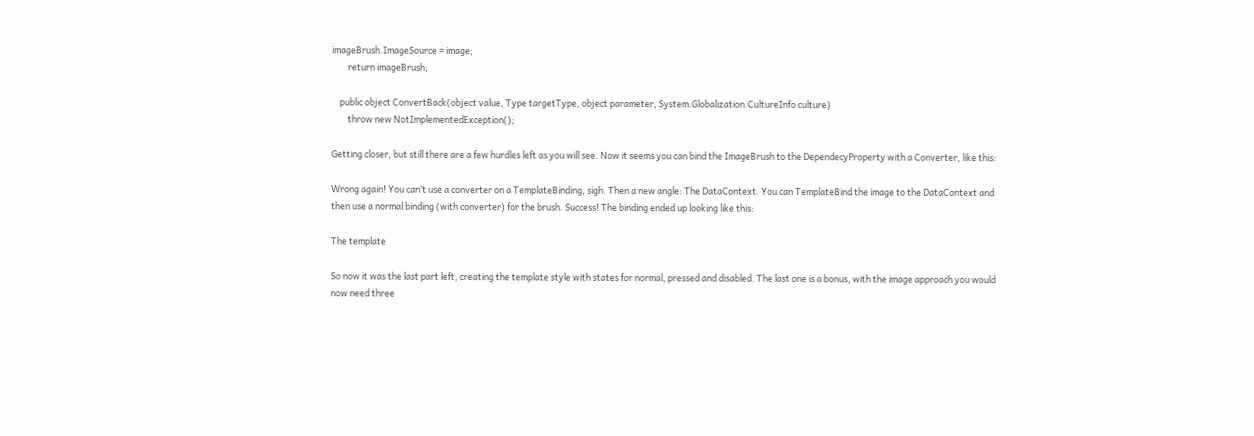imageBrush.ImageSource = image;
        return imageBrush;

    public object ConvertBack(object value, Type targetType, object parameter, System.Globalization.CultureInfo culture)
        throw new NotImplementedException();

Getting closer, but still there are a few hurdles left as you will see. Now it seems you can bind the ImageBrush to the DependecyProperty with a Converter, like this:

Wrong again! You can’t use a converter on a TemplateBinding, sigh. Then a new angle: The DataContext. You can TemplateBind the image to the DataContext and then use a normal binding (with converter) for the brush. Success! The binding ended up looking like this:

The template

So now it was the last part left, creating the template style with states for normal, pressed and disabled. The last one is a bonus, with the image approach you would now need three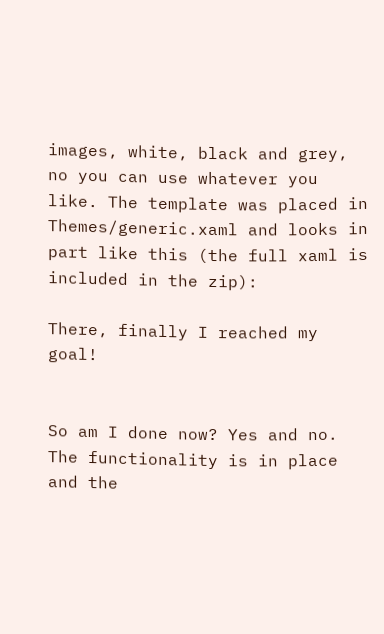images, white, black and grey, no you can use whatever you like. The template was placed in Themes/generic.xaml and looks in part like this (the full xaml is included in the zip):

There, finally I reached my goal!


So am I done now? Yes and no. The functionality is in place and the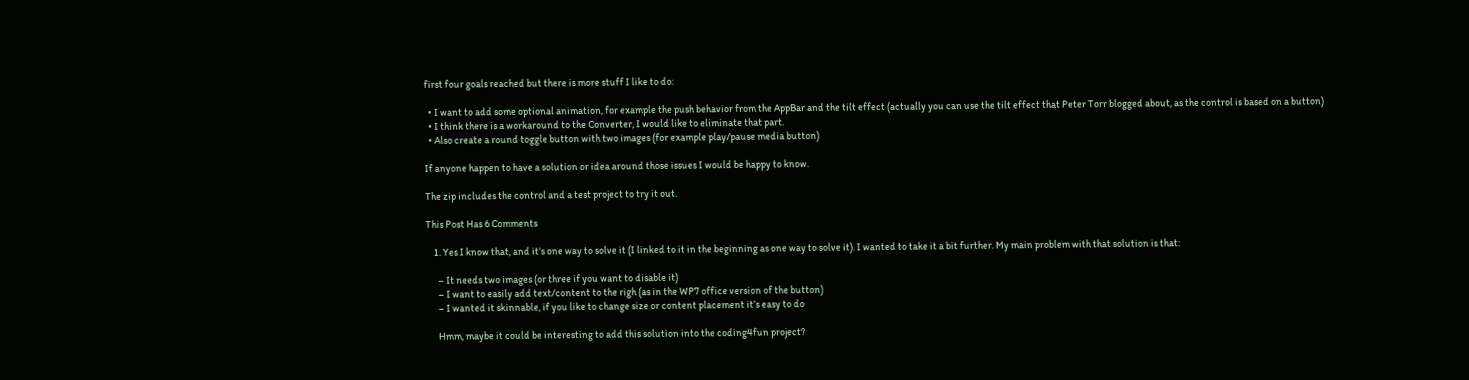first four goals reached but there is more stuff I like to do:

  • I want to add some optional animation, for example the push behavior from the AppBar and the tilt effect (actually you can use the tilt effect that Peter Torr blogged about, as the control is based on a button)
  • I think there is a workaround to the Converter, I would like to eliminate that part.
  • Also create a round toggle button with two images (for example play/pause media button)

If anyone happen to have a solution or idea around those issues I would be happy to know.

The zip includes the control and a test project to try it out.

This Post Has 6 Comments

    1. Yes I know that, and it’s one way to solve it (I linked to it in the beginning as one way to solve it). I wanted to take it a bit further. My main problem with that solution is that:

      – It needs two images (or three if you want to disable it)
      – I want to easily add text/content to the righ (as in the WP7 office version of the button)
      – I wanted it skinnable, if you like to change size or content placement it’s easy to do

      Hmm, maybe it could be interesting to add this solution into the coding4fun project?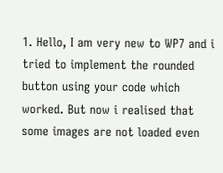1. Hello, I am very new to WP7 and i tried to implement the rounded button using your code which worked. But now i realised that some images are not loaded even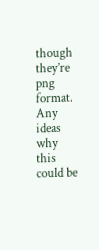though they’re png format. Any ideas why this could be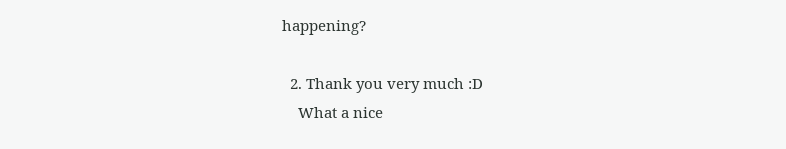happening?

  2. Thank you very much :D
    What a nice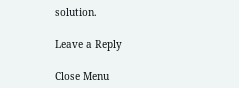solution.

Leave a Reply

Close Menu